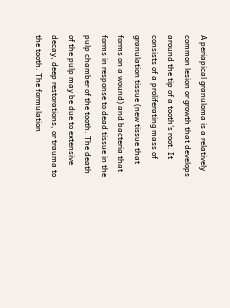A periapical granuloma is a relatively common lesion or growth that develops around the tip of a tooth's root. It consists of a proliferating mass of granulation tissue (new tissue that forms on a wound) and bacteria that forms in response to dead tissue in the pulp chamber of the tooth. The death of the pulp may be due to extensive decay, deep restorations, or trauma to the tooth. The formulation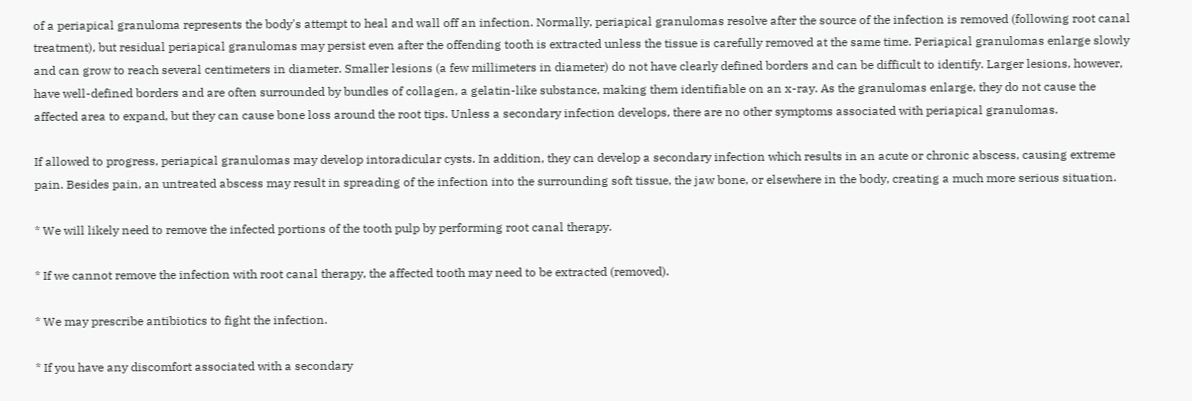of a periapical granuloma represents the body's attempt to heal and wall off an infection. Normally, periapical granulomas resolve after the source of the infection is removed (following root canal treatment), but residual periapical granulomas may persist even after the offending tooth is extracted unless the tissue is carefully removed at the same time. Periapical granulomas enlarge slowly and can grow to reach several centimeters in diameter. Smaller lesions (a few millimeters in diameter) do not have clearly defined borders and can be difficult to identify. Larger lesions, however, have well-defined borders and are often surrounded by bundles of collagen, a gelatin-like substance, making them identifiable on an x-ray. As the granulomas enlarge, they do not cause the affected area to expand, but they can cause bone loss around the root tips. Unless a secondary infection develops, there are no other symptoms associated with periapical granulomas.

If allowed to progress, periapical granulomas may develop intoradicular cysts. In addition, they can develop a secondary infection which results in an acute or chronic abscess, causing extreme pain. Besides pain, an untreated abscess may result in spreading of the infection into the surrounding soft tissue, the jaw bone, or elsewhere in the body, creating a much more serious situation.

* We will likely need to remove the infected portions of the tooth pulp by performing root canal therapy.

* If we cannot remove the infection with root canal therapy, the affected tooth may need to be extracted (removed).

* We may prescribe antibiotics to fight the infection.

* If you have any discomfort associated with a secondary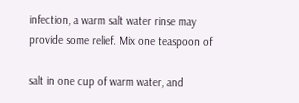infection, a warm salt water rinse may provide some relief. Mix one teaspoon of

salt in one cup of warm water, and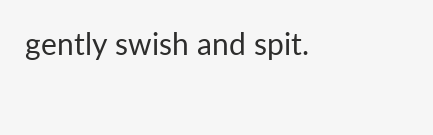gently swish and spit.